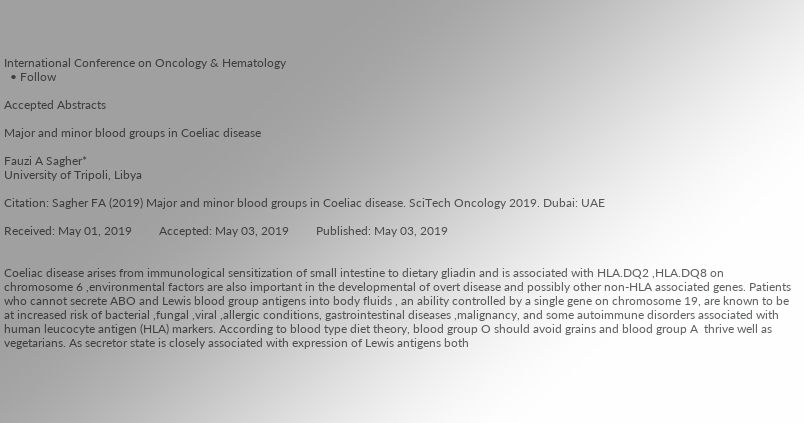International Conference on Oncology & Hematology
  • Follow

Accepted Abstracts

Major and minor blood groups in Coeliac disease

Fauzi A Sagher*
University of Tripoli, Libya

Citation: Sagher FA (2019) Major and minor blood groups in Coeliac disease. SciTech Oncology 2019. Dubai: UAE

Received: May 01, 2019         Accepted: May 03, 2019         Published: May 03, 2019


Coeliac disease arises from immunological sensitization of small intestine to dietary gliadin and is associated with HLA.DQ2 ,HLA.DQ8 on chromosome 6 ,environmental factors are also important in the developmental of overt disease and possibly other non-HLA associated genes. Patients who cannot secrete ABO and Lewis blood group antigens into body fluids , an ability controlled by a single gene on chromosome 19, are known to be at increased risk of bacterial ,fungal ,viral ,allergic conditions, gastrointestinal diseases ,malignancy, and some autoimmune disorders associated with human leucocyte antigen (HLA) markers. According to blood type diet theory, blood group O should avoid grains and blood group A  thrive well as vegetarians. As secretor state is closely associated with expression of Lewis antigens both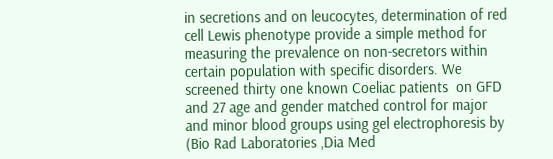in secretions and on leucocytes, determination of red cell Lewis phenotype provide a simple method for measuring the prevalence on non-secretors within certain population with specific disorders. We screened thirty one known Coeliac patients  on GFD and 27 age and gender matched control for major and minor blood groups using gel electrophoresis by (Bio Rad Laboratories ,Dia Med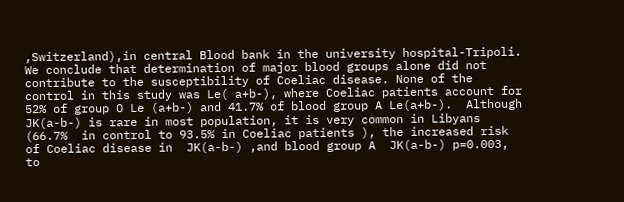,Switzerland),in central Blood bank in the university hospital-Tripoli. We conclude that determination of major blood groups alone did not contribute to the susceptibility of Coeliac disease. None of the control in this study was Le( a+b-), where Coeliac patients account for 52% of group O Le (a+b-) and 41.7% of blood group A Le(a+b-).  Although JK(a-b-) is rare in most population, it is very common in Libyans (66.7%  in control to 93.5% in Coeliac patients ), the increased risk of Coeliac disease in  JK(a-b-) ,and blood group A  JK(a-b-) p=0.003, to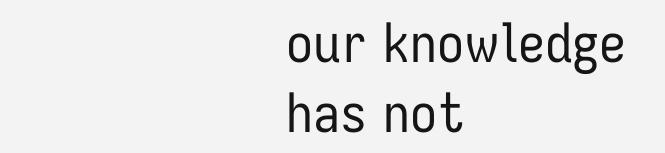our knowledge  has not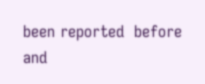been reported  before and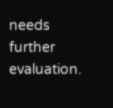needs further evaluation.